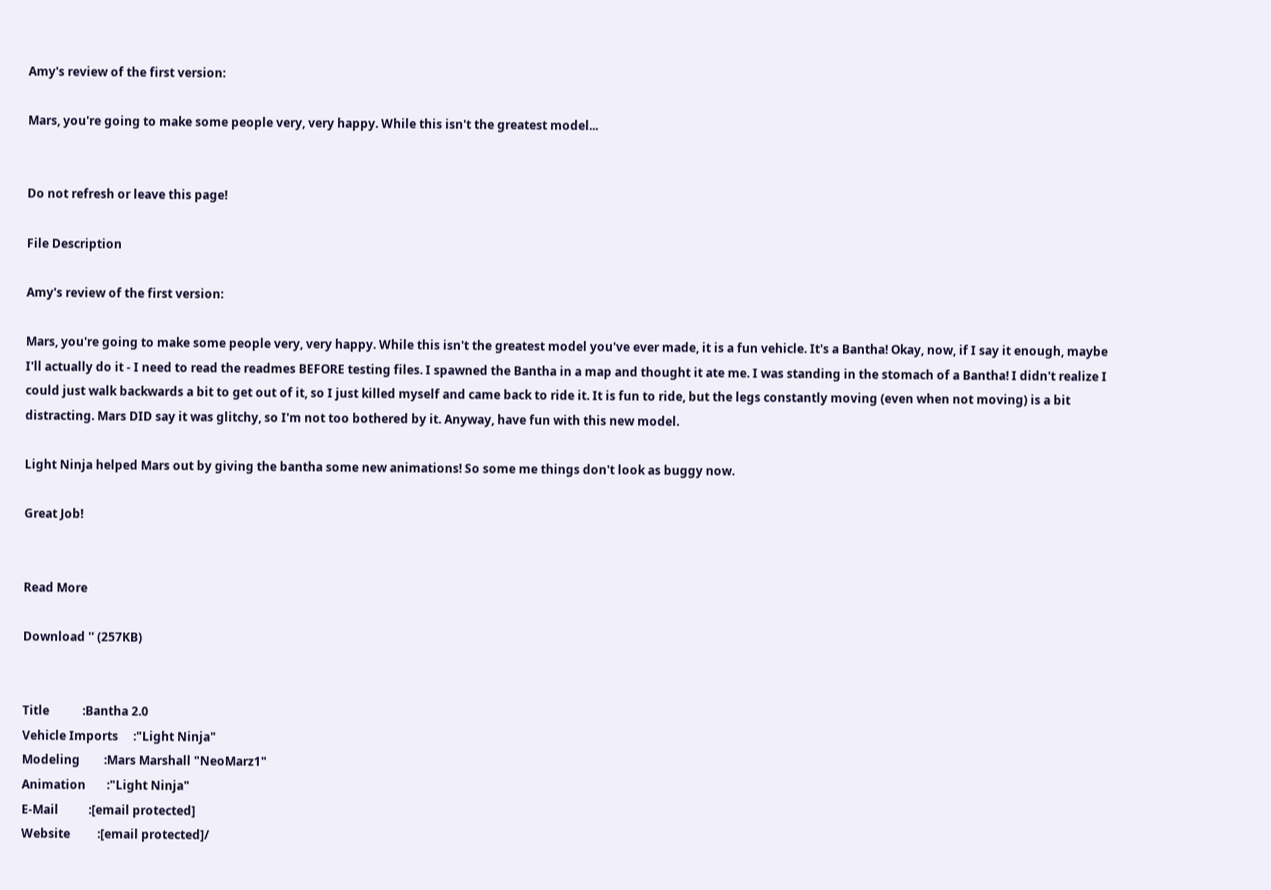Amy's review of the first version:

Mars, you're going to make some people very, very happy. While this isn't the greatest model...


Do not refresh or leave this page!

File Description

Amy's review of the first version:

Mars, you're going to make some people very, very happy. While this isn't the greatest model you've ever made, it is a fun vehicle. It's a Bantha! Okay, now, if I say it enough, maybe I'll actually do it - I need to read the readmes BEFORE testing files. I spawned the Bantha in a map and thought it ate me. I was standing in the stomach of a Bantha! I didn't realize I could just walk backwards a bit to get out of it, so I just killed myself and came back to ride it. It is fun to ride, but the legs constantly moving (even when not moving) is a bit distracting. Mars DID say it was glitchy, so I'm not too bothered by it. Anyway, have fun with this new model.

Light Ninja helped Mars out by giving the bantha some new animations! So some me things don't look as buggy now.

Great Job!


Read More

Download '' (257KB)


Title           :Bantha 2.0
Vehicle Imports     :"Light Ninja"
Modeling        :Mars Marshall "NeoMarz1"
Animation       :"Light Ninja"
E-Mail          :[email protected]
Website         :[email protected]/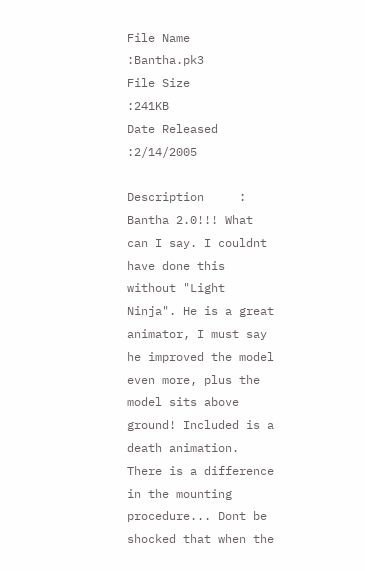File Name       :Bantha.pk3
File Size       :241KB
Date Released       :2/14/2005

Description     : Bantha 2.0!!! What can I say. I couldnt have done this without "Light Ninja". He is a great animator, I must say he improved the model even more, plus the model sits above ground! Included is a death animation. There is a difference in the mounting procedure... Dont be shocked that when the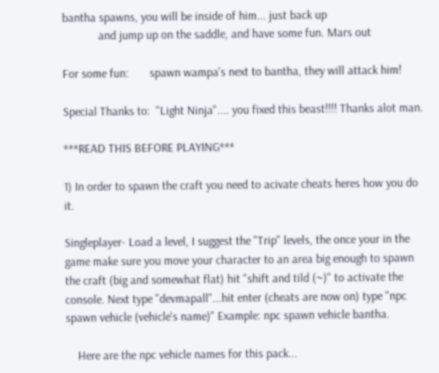bantha spawns, you will be inside of him... just back up
            and jump up on the saddle, and have some fun. Mars out

For some fun:       spawn wampa's next to bantha, they will attack him!

Special Thanks to:  "Light Ninja".... you fixed this beast!!!! Thanks alot man.

***READ THIS BEFORE PLAYING***

1) In order to spawn the craft you need to acivate cheats heres how you do it.

Singleplayer- Load a level, I suggest the "Trip" levels, the once your in the game make sure you move your character to an area big enough to spawn the craft (big and somewhat flat) hit "shift and tild (~)" to activate the console. Next type "devmapall"...hit enter (cheats are now on) type "npc spawn vehicle (vehicle's name)" Example: npc spawn vehicle bantha.

    Here are the npc vehicle names for this pack...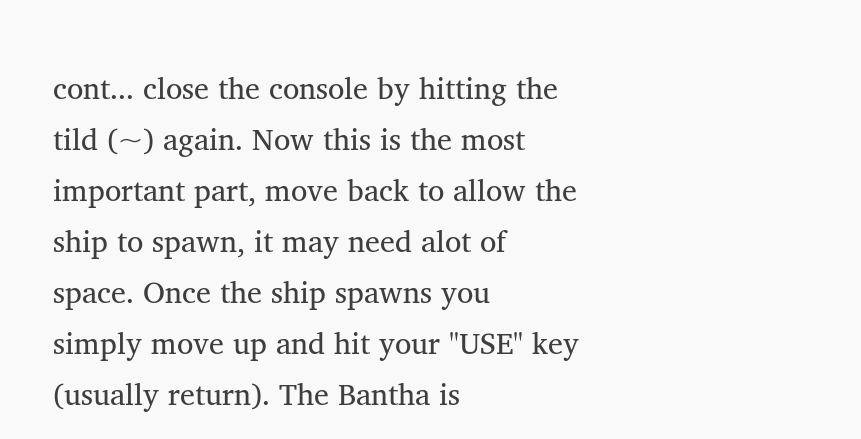cont... close the console by hitting the tild (~) again. Now this is the most important part, move back to allow the ship to spawn, it may need alot of space. Once the ship spawns you simply move up and hit your "USE" key (usually return). The Bantha is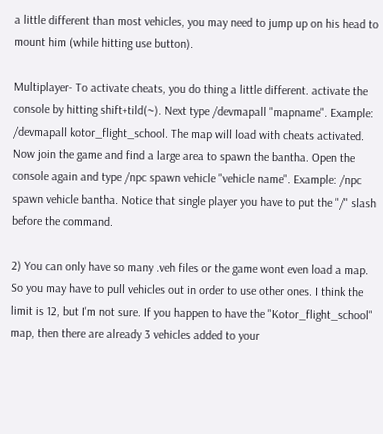a little different than most vehicles, you may need to jump up on his head to mount him (while hitting use button).

Multiplayer- To activate cheats, you do thing a little different. activate the console by hitting shift+tild(~). Next type /devmapall "mapname". Example: /devmapall kotor_flight_school. The map will load with cheats activated. Now join the game and find a large area to spawn the bantha. Open the console again and type /npc spawn vehicle "vehicle name". Example: /npc spawn vehicle bantha. Notice that single player you have to put the "/" slash before the command.

2) You can only have so many .veh files or the game wont even load a map. So you may have to pull vehicles out in order to use other ones. I think the limit is 12, but I'm not sure. If you happen to have the "Kotor_flight_school" map, then there are already 3 vehicles added to your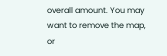overall amount. You may want to remove the map, or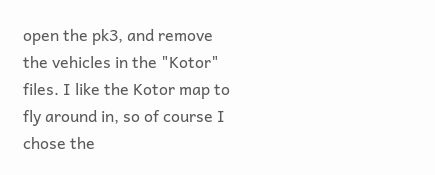open the pk3, and remove the vehicles in the "Kotor" files. I like the Kotor map to fly around in, so of course I chose the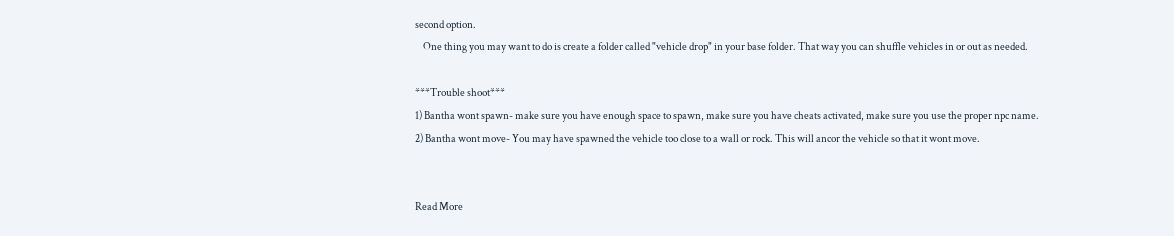second option.
    One thing you may want to do is create a folder called "vehicle drop" in your base folder. That way you can shuffle vehicles in or out as needed.

***Trouble shoot***
1) Bantha wont spawn- make sure you have enough space to spawn, make sure you have cheats activated, make sure you use the proper npc name.
2) Bantha wont move- You may have spawned the vehicle too close to a wall or rock. This will ancor the vehicle so that it wont move.


Read More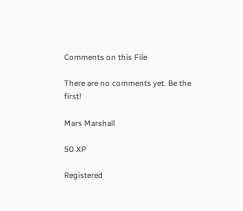Comments on this File

There are no comments yet. Be the first!

Mars Marshall

50 XP

Registered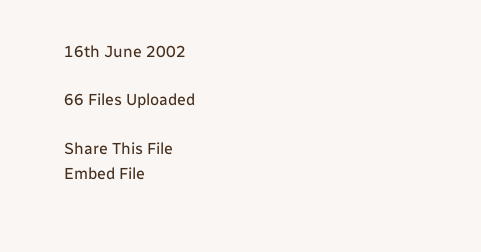16th June 2002

66 Files Uploaded

Share This File
Embed File